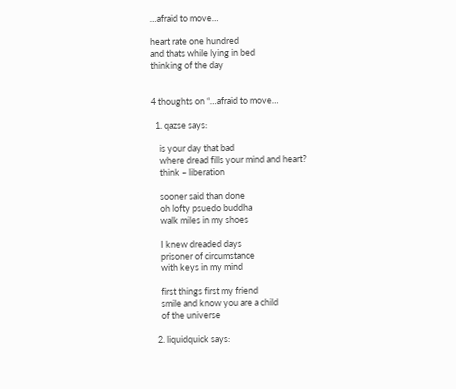…afraid to move…

heart rate one hundred
and thats while lying in bed
thinking of the day


4 thoughts on “…afraid to move…

  1. qazse says:

    is your day that bad
    where dread fills your mind and heart?
    think – liberation

    sooner said than done
    oh lofty psuedo buddha
    walk miles in my shoes

    I knew dreaded days
    prisoner of circumstance
    with keys in my mind

    first things first my friend
    smile and know you are a child
    of the universe

  2. liquidquick says: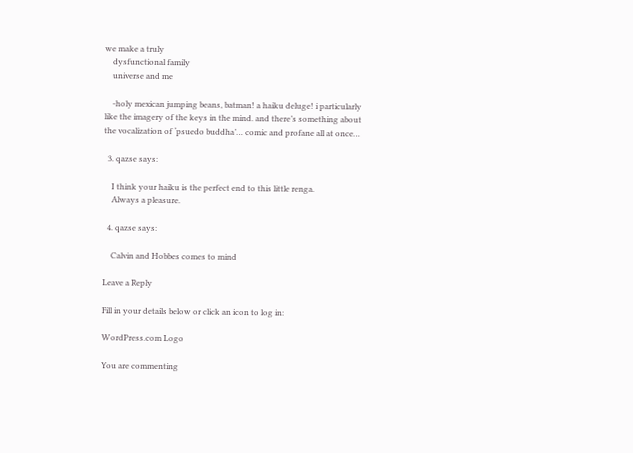we make a truly
    dysfunctional family
    universe and me

    -holy mexican jumping beans, batman! a haiku deluge! i particularly like the imagery of the keys in the mind. and there’s something about the vocalization of ‘psuedo buddha’… comic and profane all at once…

  3. qazse says:

    I think your haiku is the perfect end to this little renga.
    Always a pleasure.

  4. qazse says:

    Calvin and Hobbes comes to mind

Leave a Reply

Fill in your details below or click an icon to log in:

WordPress.com Logo

You are commenting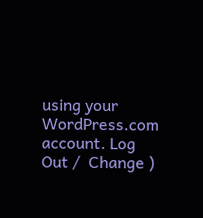using your WordPress.com account. Log Out /  Change )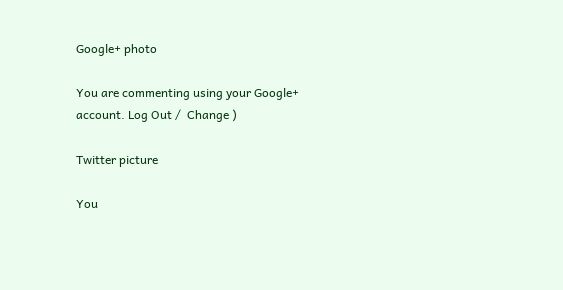Google+ photo

You are commenting using your Google+ account. Log Out /  Change )

Twitter picture

You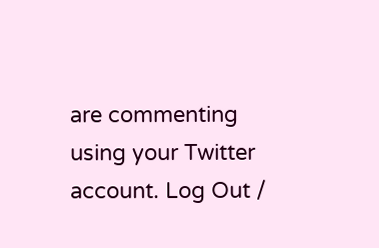are commenting using your Twitter account. Log Out /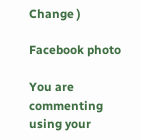Change )

Facebook photo

You are commenting using your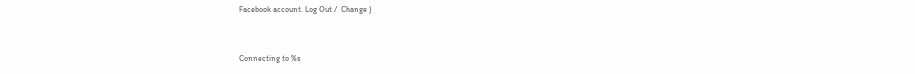Facebook account. Log Out /  Change )


Connecting to %s